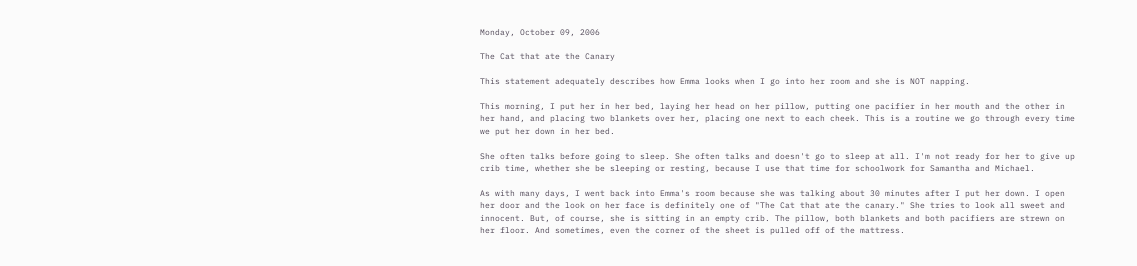Monday, October 09, 2006

The Cat that ate the Canary

This statement adequately describes how Emma looks when I go into her room and she is NOT napping.

This morning, I put her in her bed, laying her head on her pillow, putting one pacifier in her mouth and the other in her hand, and placing two blankets over her, placing one next to each cheek. This is a routine we go through every time we put her down in her bed.

She often talks before going to sleep. She often talks and doesn't go to sleep at all. I'm not ready for her to give up crib time, whether she be sleeping or resting, because I use that time for schoolwork for Samantha and Michael.

As with many days, I went back into Emma's room because she was talking about 30 minutes after I put her down. I open her door and the look on her face is definitely one of "The Cat that ate the canary." She tries to look all sweet and innocent. But, of course, she is sitting in an empty crib. The pillow, both blankets and both pacifiers are strewn on her floor. And sometimes, even the corner of the sheet is pulled off of the mattress.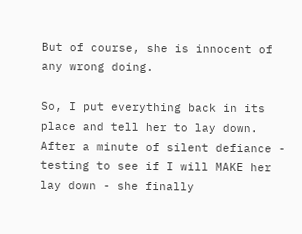But of course, she is innocent of any wrong doing.

So, I put everything back in its place and tell her to lay down. After a minute of silent defiance - testing to see if I will MAKE her lay down - she finally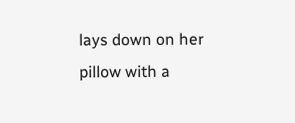lays down on her pillow with a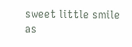sweet little smile as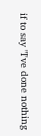if to say "I've done nothing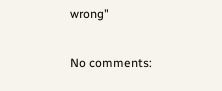wrong"

No comments: